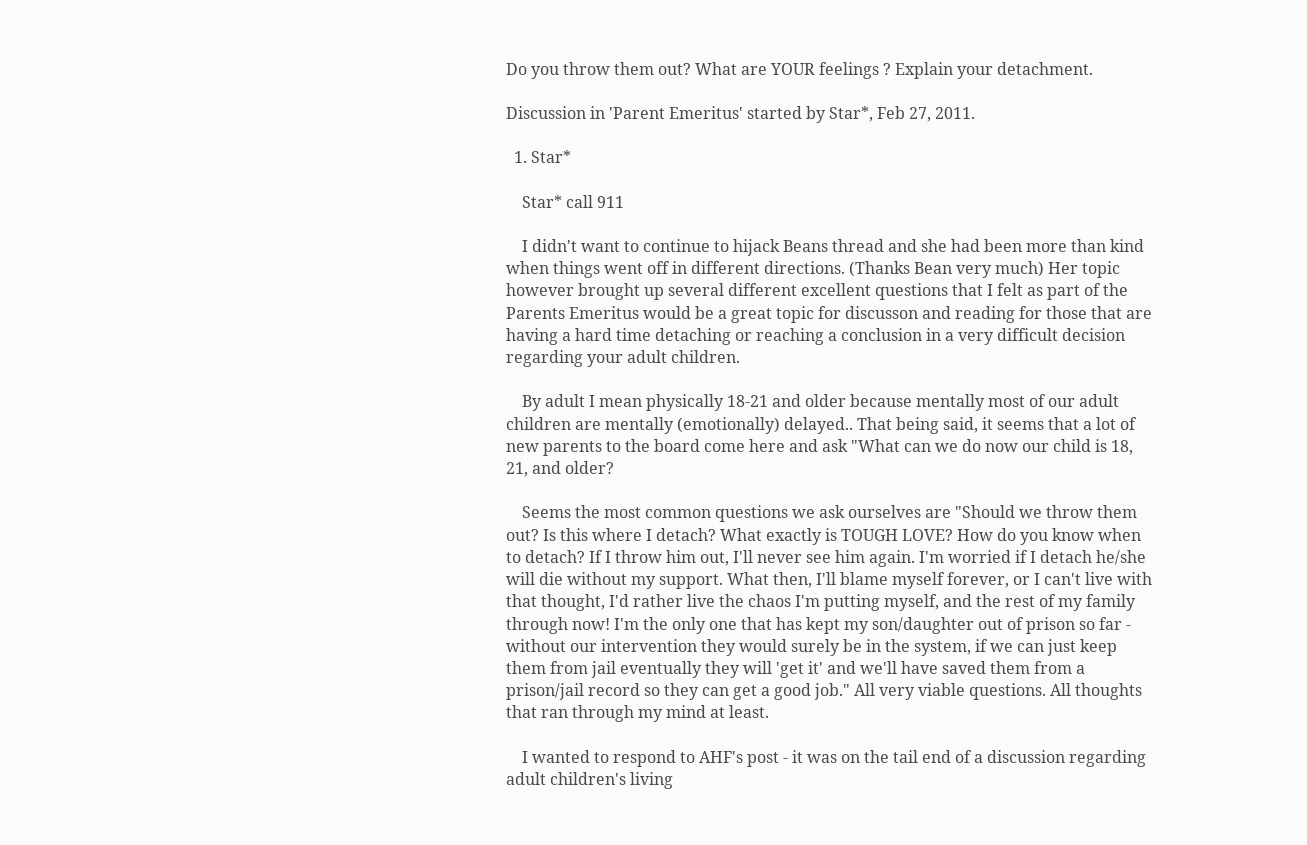Do you throw them out? What are YOUR feelings ? Explain your detachment.

Discussion in 'Parent Emeritus' started by Star*, Feb 27, 2011.

  1. Star*

    Star* call 911

    I didn't want to continue to hijack Beans thread and she had been more than kind when things went off in different directions. (Thanks Bean very much) Her topic however brought up several different excellent questions that I felt as part of the Parents Emeritus would be a great topic for discusson and reading for those that are having a hard time detaching or reaching a conclusion in a very difficult decision regarding your adult children.

    By adult I mean physically 18-21 and older because mentally most of our adult children are mentally (emotionally) delayed.. That being said, it seems that a lot of new parents to the board come here and ask "What can we do now our child is 18, 21, and older?

    Seems the most common questions we ask ourselves are "Should we throw them out? Is this where I detach? What exactly is TOUGH LOVE? How do you know when to detach? If I throw him out, I'll never see him again. I'm worried if I detach he/she will die without my support. What then, I'll blame myself forever, or I can't live with that thought, I'd rather live the chaos I'm putting myself, and the rest of my family through now! I'm the only one that has kept my son/daughter out of prison so far - without our intervention they would surely be in the system, if we can just keep them from jail eventually they will 'get it' and we'll have saved them from a prison/jail record so they can get a good job." All very viable questions. All thoughts that ran through my mind at least.

    I wanted to respond to AHF's post - it was on the tail end of a discussion regarding adult children's living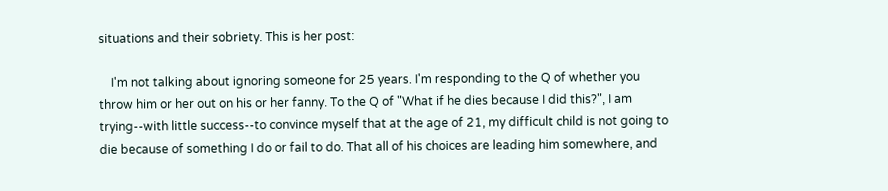situations and their sobriety. This is her post:

    I'm not talking about ignoring someone for 25 years. I'm responding to the Q of whether you throw him or her out on his or her fanny. To the Q of "What if he dies because I did this?", I am trying--with little success--to convince myself that at the age of 21, my difficult child is not going to die because of something I do or fail to do. That all of his choices are leading him somewhere, and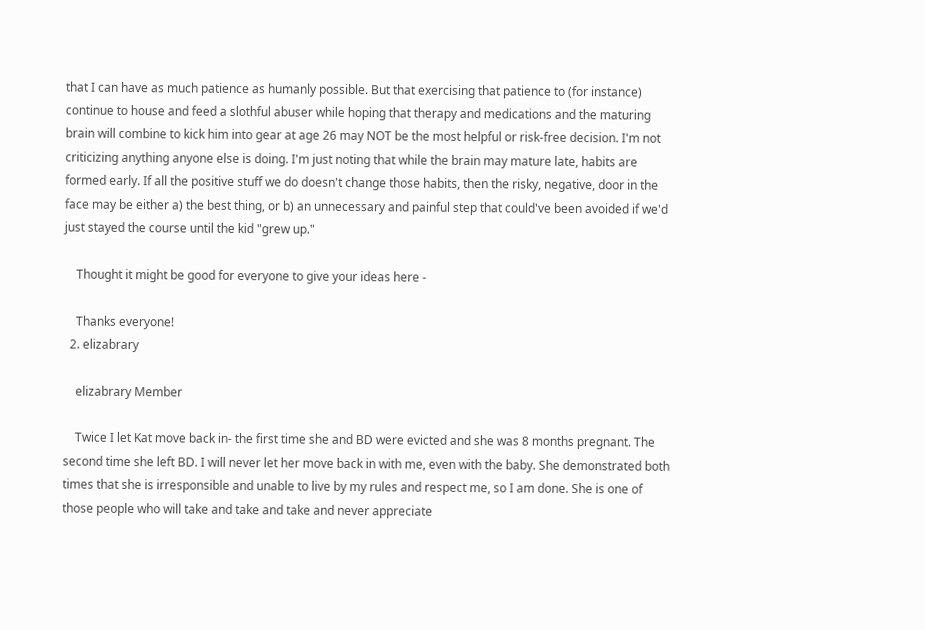that I can have as much patience as humanly possible. But that exercising that patience to (for instance) continue to house and feed a slothful abuser while hoping that therapy and medications and the maturing brain will combine to kick him into gear at age 26 may NOT be the most helpful or risk-free decision. I'm not criticizing anything anyone else is doing. I'm just noting that while the brain may mature late, habits are formed early. If all the positive stuff we do doesn't change those habits, then the risky, negative, door in the face may be either a) the best thing, or b) an unnecessary and painful step that could've been avoided if we'd just stayed the course until the kid "grew up."

    Thought it might be good for everyone to give your ideas here -

    Thanks everyone!
  2. elizabrary

    elizabrary Member

    Twice I let Kat move back in- the first time she and BD were evicted and she was 8 months pregnant. The second time she left BD. I will never let her move back in with me, even with the baby. She demonstrated both times that she is irresponsible and unable to live by my rules and respect me, so I am done. She is one of those people who will take and take and take and never appreciate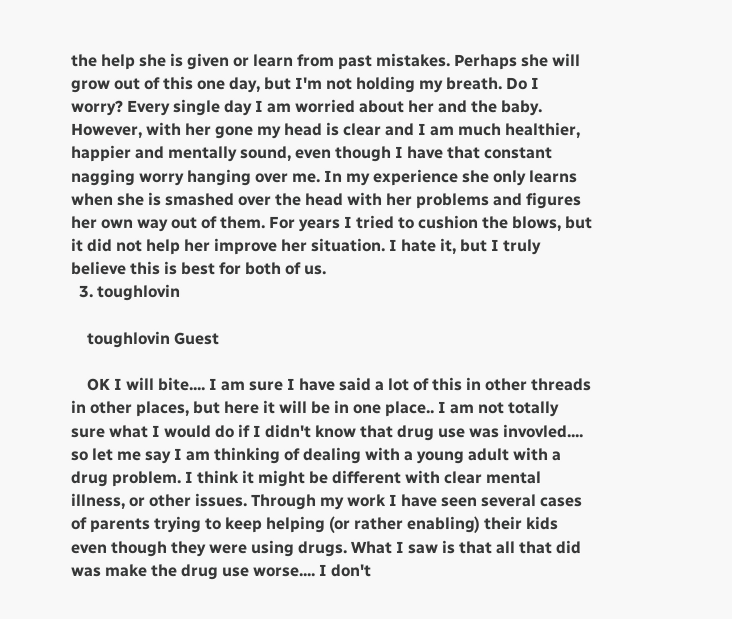the help she is given or learn from past mistakes. Perhaps she will grow out of this one day, but I'm not holding my breath. Do I worry? Every single day I am worried about her and the baby. However, with her gone my head is clear and I am much healthier, happier and mentally sound, even though I have that constant nagging worry hanging over me. In my experience she only learns when she is smashed over the head with her problems and figures her own way out of them. For years I tried to cushion the blows, but it did not help her improve her situation. I hate it, but I truly believe this is best for both of us.
  3. toughlovin

    toughlovin Guest

    OK I will bite.... I am sure I have said a lot of this in other threads in other places, but here it will be in one place.. I am not totally sure what I would do if I didn't know that drug use was invovled.... so let me say I am thinking of dealing with a young adult with a drug problem. I think it might be different with clear mental illness, or other issues. Through my work I have seen several cases of parents trying to keep helping (or rather enabling) their kids even though they were using drugs. What I saw is that all that did was make the drug use worse.... I don't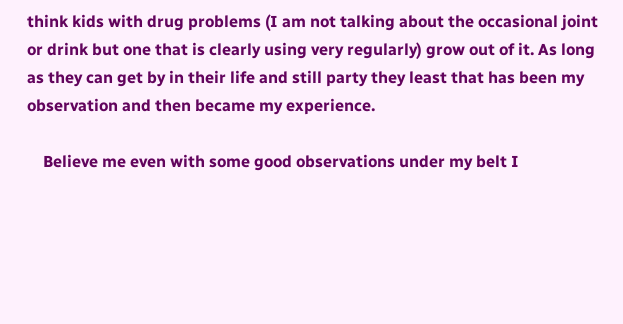think kids with drug problems (I am not talking about the occasional joint or drink but one that is clearly using very regularly) grow out of it. As long as they can get by in their life and still party they least that has been my observation and then became my experience.

    Believe me even with some good observations under my belt I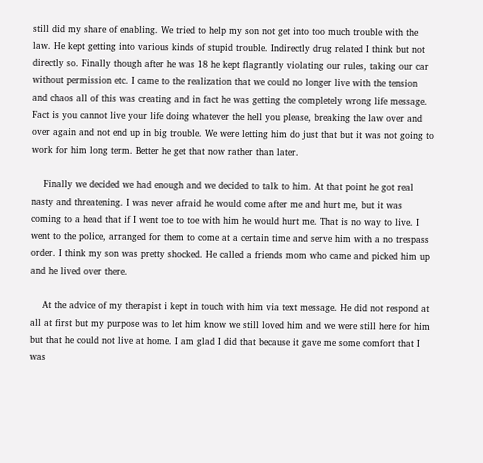still did my share of enabling. We tried to help my son not get into too much trouble with the law. He kept getting into various kinds of stupid trouble. Indirectly drug related I think but not directly so. Finally though after he was 18 he kept flagrantly violating our rules, taking our car without permission etc. I came to the realization that we could no longer live with the tension and chaos all of this was creating and in fact he was getting the completely wrong life message. Fact is you cannot live your life doing whatever the hell you please, breaking the law over and over again and not end up in big trouble. We were letting him do just that but it was not going to work for him long term. Better he get that now rather than later.

    Finally we decided we had enough and we decided to talk to him. At that point he got real nasty and threatening. I was never afraid he would come after me and hurt me, but it was coming to a head that if I went toe to toe with him he would hurt me. That is no way to live. I went to the police, arranged for them to come at a certain time and serve him with a no trespass order. I think my son was pretty shocked. He called a friends mom who came and picked him up and he lived over there.

    At the advice of my therapist i kept in touch with him via text message. He did not respond at all at first but my purpose was to let him know we still loved him and we were still here for him but that he could not live at home. I am glad I did that because it gave me some comfort that I was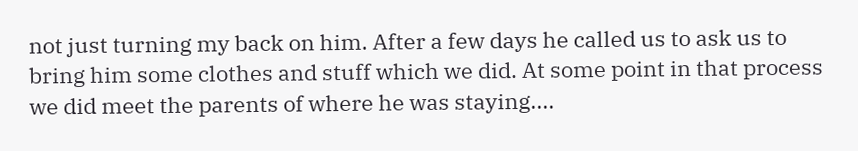not just turning my back on him. After a few days he called us to ask us to bring him some clothes and stuff which we did. At some point in that process we did meet the parents of where he was staying....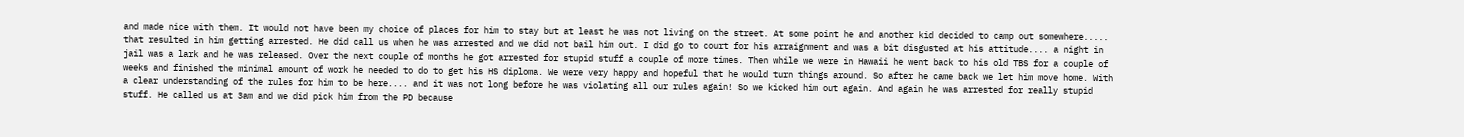and made nice with them. It would not have been my choice of places for him to stay but at least he was not living on the street. At some point he and another kid decided to camp out somewhere..... that resulted in him getting arrested. He did call us when he was arrested and we did not bail him out. I did go to court for his arraignment and was a bit disgusted at his attitude.... a night in jail was a lark and he was released. Over the next couple of months he got arrested for stupid stuff a couple of more times. Then while we were in Hawaii he went back to his old TBS for a couple of weeks and finished the minimal amount of work he needed to do to get his HS diploma. We were very happy and hopeful that he would turn things around. So after he came back we let him move home. With a clear understanding of the rules for him to be here.... and it was not long before he was violating all our rules again! So we kicked him out again. And again he was arrested for really stupid stuff. He called us at 3am and we did pick him from the PD because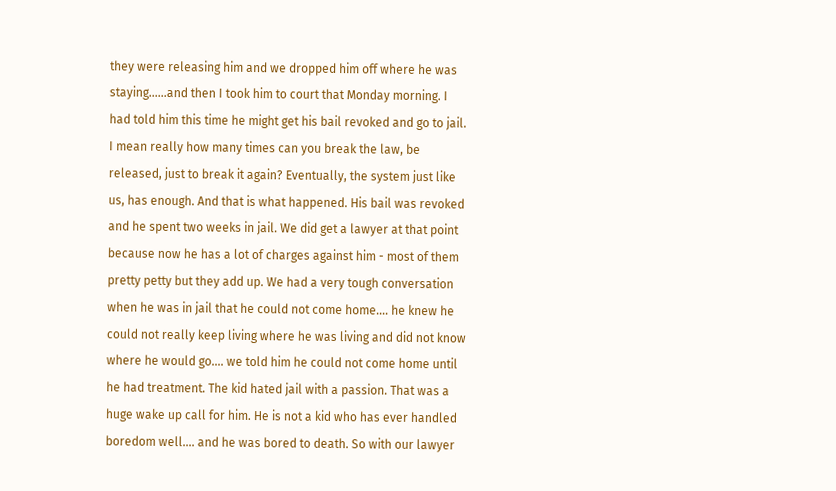they were releasing him and we dropped him off where he was staying......and then I took him to court that Monday morning. I had told him this time he might get his bail revoked and go to jail. I mean really how many times can you break the law, be released, just to break it again? Eventually, the system just like us, has enough. And that is what happened. His bail was revoked and he spent two weeks in jail. We did get a lawyer at that point because now he has a lot of charges against him - most of them pretty petty but they add up. We had a very tough conversation when he was in jail that he could not come home.... he knew he could not really keep living where he was living and did not know where he would go.... we told him he could not come home until he had treatment. The kid hated jail with a passion. That was a huge wake up call for him. He is not a kid who has ever handled boredom well.... and he was bored to death. So with our lawyer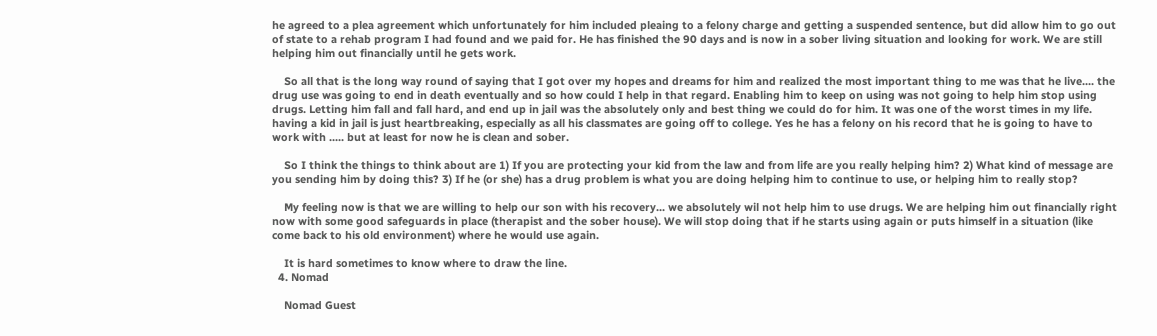he agreed to a plea agreement which unfortunately for him included pleaing to a felony charge and getting a suspended sentence, but did allow him to go out of state to a rehab program I had found and we paid for. He has finished the 90 days and is now in a sober living situation and looking for work. We are still helping him out financially until he gets work.

    So all that is the long way round of saying that I got over my hopes and dreams for him and realized the most important thing to me was that he live.... the drug use was going to end in death eventually and so how could I help in that regard. Enabling him to keep on using was not going to help him stop using drugs. Letting him fall and fall hard, and end up in jail was the absolutely only and best thing we could do for him. It was one of the worst times in my life. having a kid in jail is just heartbreaking, especially as all his classmates are going off to college. Yes he has a felony on his record that he is going to have to work with ..... but at least for now he is clean and sober.

    So I think the things to think about are 1) If you are protecting your kid from the law and from life are you really helping him? 2) What kind of message are you sending him by doing this? 3) If he (or she) has a drug problem is what you are doing helping him to continue to use, or helping him to really stop?

    My feeling now is that we are willing to help our son with his recovery... we absolutely wil not help him to use drugs. We are helping him out financially right now with some good safeguards in place (therapist and the sober house). We will stop doing that if he starts using again or puts himself in a situation (like come back to his old environment) where he would use again.

    It is hard sometimes to know where to draw the line.
  4. Nomad

    Nomad Guest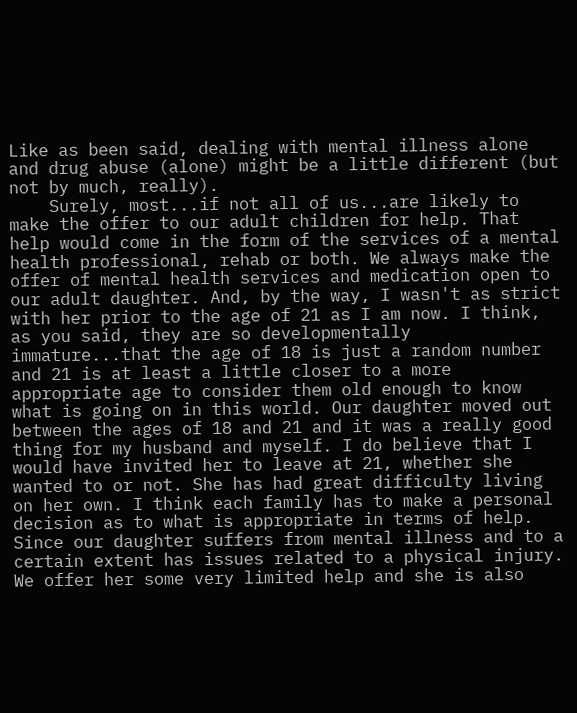Like as been said, dealing with mental illness alone and drug abuse (alone) might be a little different (but not by much, really).
    Surely, most...if not all of us...are likely to make the offer to our adult children for help. That help would come in the form of the services of a mental health professional, rehab or both. We always make the offer of mental health services and medication open to our adult daughter. And, by the way, I wasn't as strict with her prior to the age of 21 as I am now. I think, as you said, they are so developmentally immature...that the age of 18 is just a random number and 21 is at least a little closer to a more appropriate age to consider them old enough to know what is going on in this world. Our daughter moved out between the ages of 18 and 21 and it was a really good thing for my husband and myself. I do believe that I would have invited her to leave at 21, whether she wanted to or not. She has had great difficulty living on her own. I think each family has to make a personal decision as to what is appropriate in terms of help. Since our daughter suffers from mental illness and to a certain extent has issues related to a physical injury. We offer her some very limited help and she is also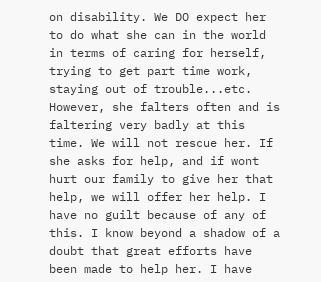on disability. We DO expect her to do what she can in the world in terms of caring for herself, trying to get part time work, staying out of trouble...etc. However, she falters often and is faltering very badly at this time. We will not rescue her. If she asks for help, and if wont hurt our family to give her that help, we will offer her help. I have no guilt because of any of this. I know beyond a shadow of a doubt that great efforts have been made to help her. I have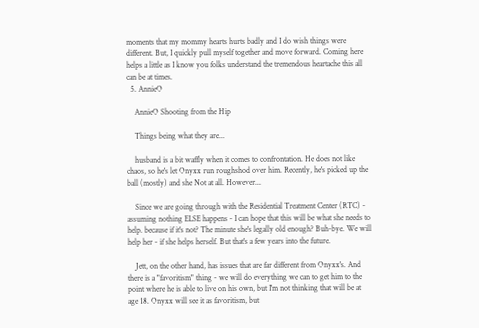moments that my mommy hearts hurts badly and I do wish things were different. But, I quickly pull myself together and move forward. Coming here helps a little as I know you folks understand the tremendous heartache this all can be at times.
  5. AnnieO

    AnnieO Shooting from the Hip

    Things being what they are...

    husband is a bit waffly when it comes to confrontation. He does not like chaos, so he's let Onyxx run roughshod over him. Recently, he's picked up the ball (mostly) and she Not at all. However...

    Since we are going through with the Residential Treatment Center (RTC) - assuming nothing ELSE happens - I can hope that this will be what she needs to help. because if it's not? The minute she's legally old enough? Buh-bye. We will help her - if she helps herself. But that's a few years into the future.

    Jett, on the other hand, has issues that are far different from Onyxx's. And there is a "favoritism" thing - we will do everything we can to get him to the point where he is able to live on his own, but I'm not thinking that will be at age 18. Onyxx will see it as favoritism, but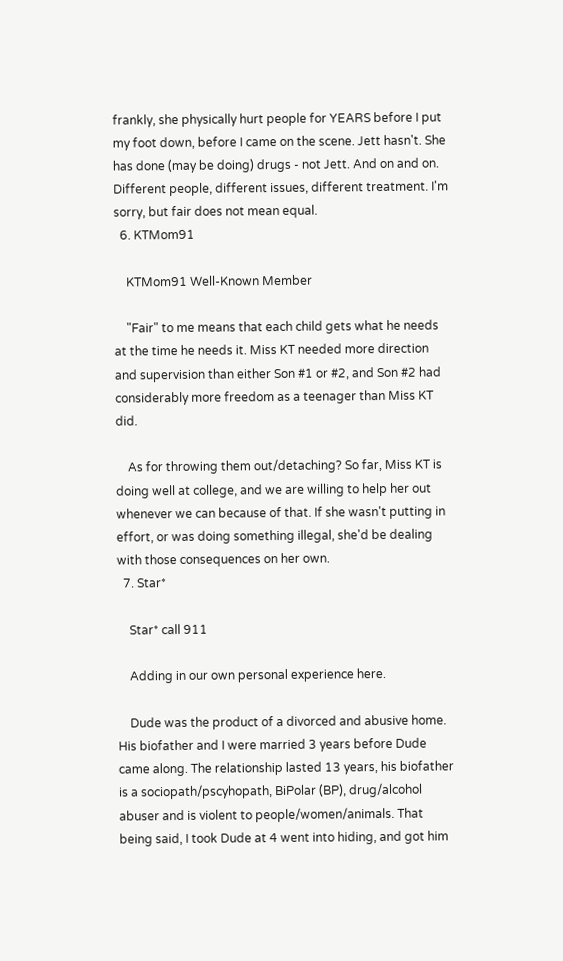frankly, she physically hurt people for YEARS before I put my foot down, before I came on the scene. Jett hasn't. She has done (may be doing) drugs - not Jett. And on and on. Different people, different issues, different treatment. I'm sorry, but fair does not mean equal.
  6. KTMom91

    KTMom91 Well-Known Member

    "Fair" to me means that each child gets what he needs at the time he needs it. Miss KT needed more direction and supervision than either Son #1 or #2, and Son #2 had considerably more freedom as a teenager than Miss KT did.

    As for throwing them out/detaching? So far, Miss KT is doing well at college, and we are willing to help her out whenever we can because of that. If she wasn't putting in effort, or was doing something illegal, she'd be dealing with those consequences on her own.
  7. Star*

    Star* call 911

    Adding in our own personal experience here.

    Dude was the product of a divorced and abusive home. His biofather and I were married 3 years before Dude came along. The relationship lasted 13 years, his biofather is a sociopath/pscyhopath, BiPolar (BP), drug/alcohol abuser and is violent to people/women/animals. That being said, I took Dude at 4 went into hiding, and got him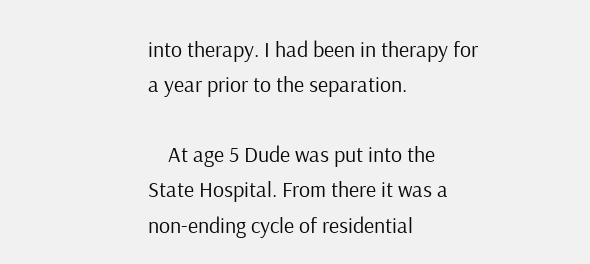into therapy. I had been in therapy for a year prior to the separation.

    At age 5 Dude was put into the State Hospital. From there it was a non-ending cycle of residential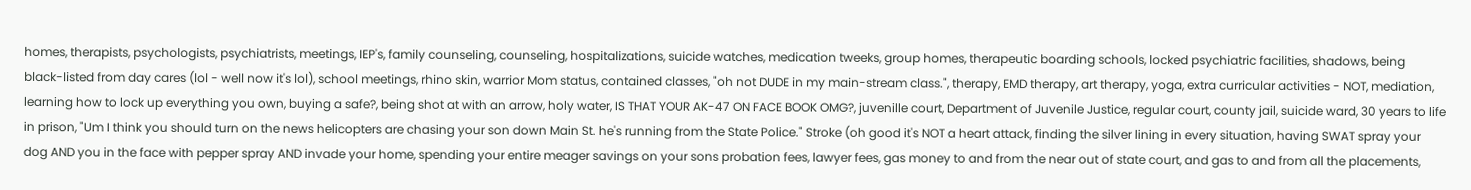homes, therapists, psychologists, psychiatrists, meetings, IEP's, family counseling, counseling, hospitalizations, suicide watches, medication tweeks, group homes, therapeutic boarding schools, locked psychiatric facilities, shadows, being black-listed from day cares (lol - well now it's lol), school meetings, rhino skin, warrior Mom status, contained classes, "oh not DUDE in my main-stream class.", therapy, EMD therapy, art therapy, yoga, extra curricular activities - NOT, mediation, learning how to lock up everything you own, buying a safe?, being shot at with an arrow, holy water, IS THAT YOUR AK-47 ON FACE BOOK OMG?, juvenille court, Department of Juvenile Justice, regular court, county jail, suicide ward, 30 years to life in prison, "Um I think you should turn on the news helicopters are chasing your son down Main St. he's running from the State Police." Stroke (oh good it's NOT a heart attack, finding the silver lining in every situation, having SWAT spray your dog AND you in the face with pepper spray AND invade your home, spending your entire meager savings on your sons probation fees, lawyer fees, gas money to and from the near out of state court, and gas to and from all the placements,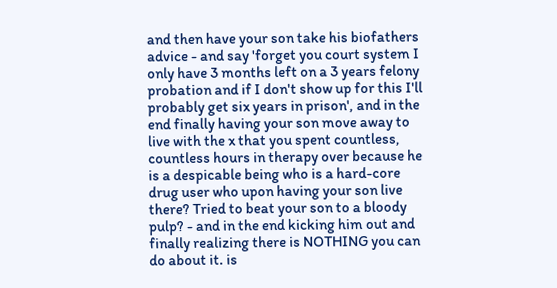and then have your son take his biofathers advice - and say 'forget you court system I only have 3 months left on a 3 years felony probation and if I don't show up for this I'll probably get six years in prison', and in the end finally having your son move away to live with the x that you spent countless, countless hours in therapy over because he is a despicable being who is a hard-core drug user who upon having your son live there? Tried to beat your son to a bloody pulp? - and in the end kicking him out and finally realizing there is NOTHING you can do about it. is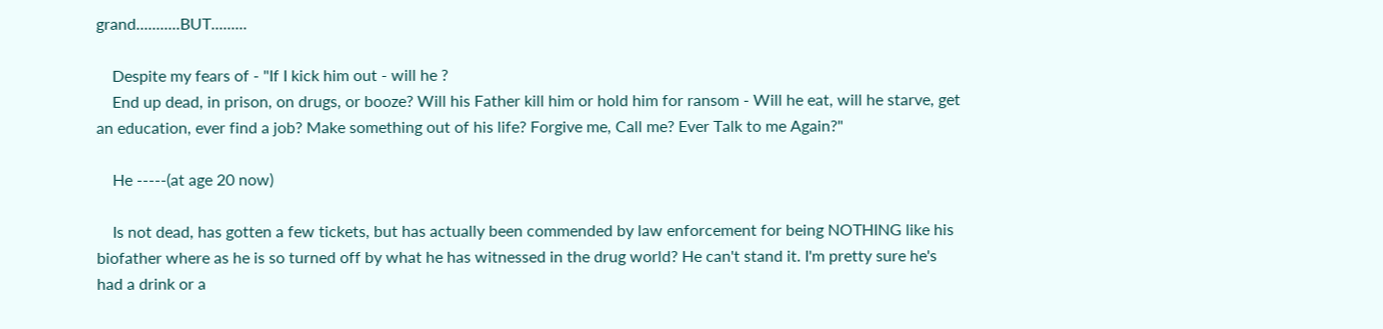grand...........BUT.........

    Despite my fears of - "If I kick him out - will he ?
    End up dead, in prison, on drugs, or booze? Will his Father kill him or hold him for ransom - Will he eat, will he starve, get an education, ever find a job? Make something out of his life? Forgive me, Call me? Ever Talk to me Again?"

    He -----(at age 20 now)

    Is not dead, has gotten a few tickets, but has actually been commended by law enforcement for being NOTHING like his biofather where as he is so turned off by what he has witnessed in the drug world? He can't stand it. I'm pretty sure he's had a drink or a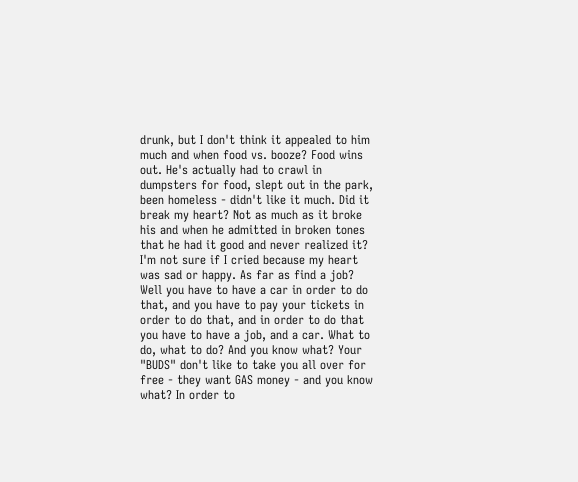drunk, but I don't think it appealed to him much and when food vs. booze? Food wins out. He's actually had to crawl in dumpsters for food, slept out in the park, been homeless - didn't like it much. Did it break my heart? Not as much as it broke his and when he admitted in broken tones that he had it good and never realized it? I'm not sure if I cried because my heart was sad or happy. As far as find a job? Well you have to have a car in order to do that, and you have to pay your tickets in order to do that, and in order to do that you have to have a job, and a car. What to do, what to do? And you know what? Your "BUDS" don't like to take you all over for free - they want GAS money - and you know what? In order to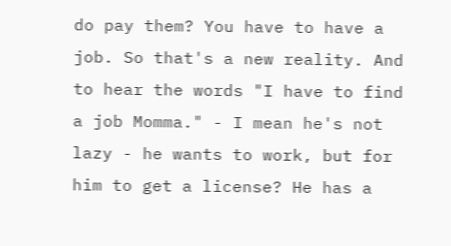do pay them? You have to have a job. So that's a new reality. And to hear the words "I have to find a job Momma." - I mean he's not lazy - he wants to work, but for him to get a license? He has a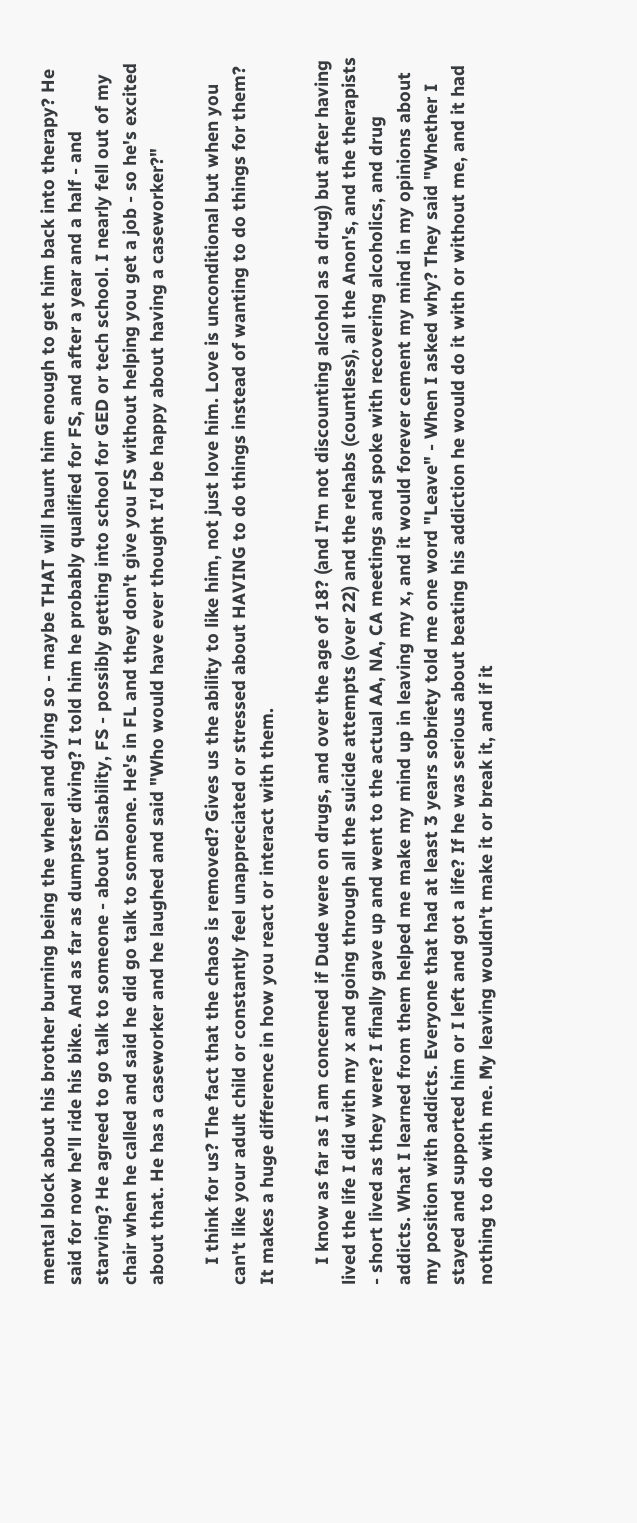mental block about his brother burning being the wheel and dying so - maybe THAT will haunt him enough to get him back into therapy? He said for now he'll ride his bike. And as far as dumpster diving? I told him he probably qualified for FS, and after a year and a half - and starving? He agreed to go talk to someone - about Disability, FS - possibly getting into school for GED or tech school. I nearly fell out of my chair when he called and said he did go talk to someone. He's in FL and they don't give you FS without helping you get a job - so he's excited about that. He has a caseworker and he laughed and said "Who would have ever thought I'd be happy about having a caseworker?"

    I think for us? The fact that the chaos is removed? Gives us the ability to like him, not just love him. Love is unconditional but when you can't like your adult child or constantly feel unappreciated or stressed about HAVING to do things instead of wanting to do things for them? It makes a huge difference in how you react or interact with them.

    I know as far as I am concerned if Dude were on drugs, and over the age of 18? (and I'm not discounting alcohol as a drug) but after having lived the life I did with my x and going through all the suicide attempts (over 22) and the rehabs (countless), all the Anon's, and the therapists - short lived as they were? I finally gave up and went to the actual AA, NA, CA meetings and spoke with recovering alcoholics, and drug addicts. What I learned from them helped me make my mind up in leaving my x, and it would forever cement my mind in my opinions about my position with addicts. Everyone that had at least 3 years sobriety told me one word "Leave" - When I asked why? They said "Whether I stayed and supported him or I left and got a life? If he was serious about beating his addiction he would do it with or without me, and it had nothing to do with me. My leaving wouldn't make it or break it, and if it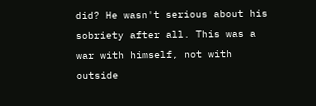did? He wasn't serious about his sobriety after all. This was a war with himself, not with outside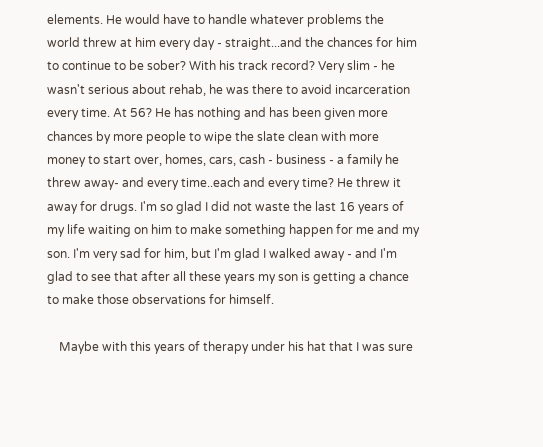elements. He would have to handle whatever problems the world threw at him every day - straight...and the chances for him to continue to be sober? With his track record? Very slim - he wasn't serious about rehab, he was there to avoid incarceration every time. At 56? He has nothing and has been given more chances by more people to wipe the slate clean with more money to start over, homes, cars, cash - business - a family he threw away- and every time..each and every time? He threw it away for drugs. I'm so glad I did not waste the last 16 years of my life waiting on him to make something happen for me and my son. I'm very sad for him, but I'm glad I walked away - and I'm glad to see that after all these years my son is getting a chance to make those observations for himself.

    Maybe with this years of therapy under his hat that I was sure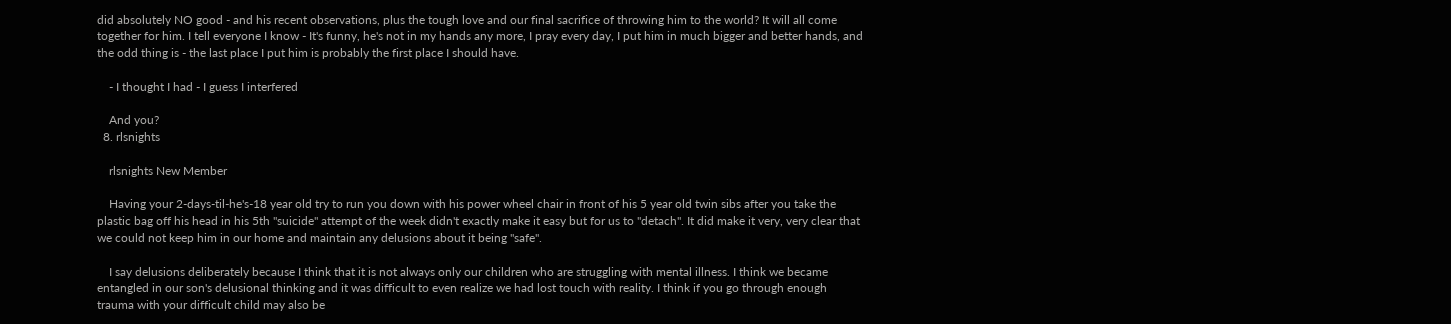did absolutely NO good - and his recent observations, plus the tough love and our final sacrifice of throwing him to the world? It will all come together for him. I tell everyone I know - It's funny, he's not in my hands any more, I pray every day, I put him in much bigger and better hands, and the odd thing is - the last place I put him is probably the first place I should have.

    - I thought I had - I guess I interfered

    And you?
  8. rlsnights

    rlsnights New Member

    Having your 2-days-til-he's-18 year old try to run you down with his power wheel chair in front of his 5 year old twin sibs after you take the plastic bag off his head in his 5th "suicide" attempt of the week didn't exactly make it easy but for us to "detach". It did make it very, very clear that we could not keep him in our home and maintain any delusions about it being "safe".

    I say delusions deliberately because I think that it is not always only our children who are struggling with mental illness. I think we became entangled in our son's delusional thinking and it was difficult to even realize we had lost touch with reality. I think if you go through enough trauma with your difficult child may also be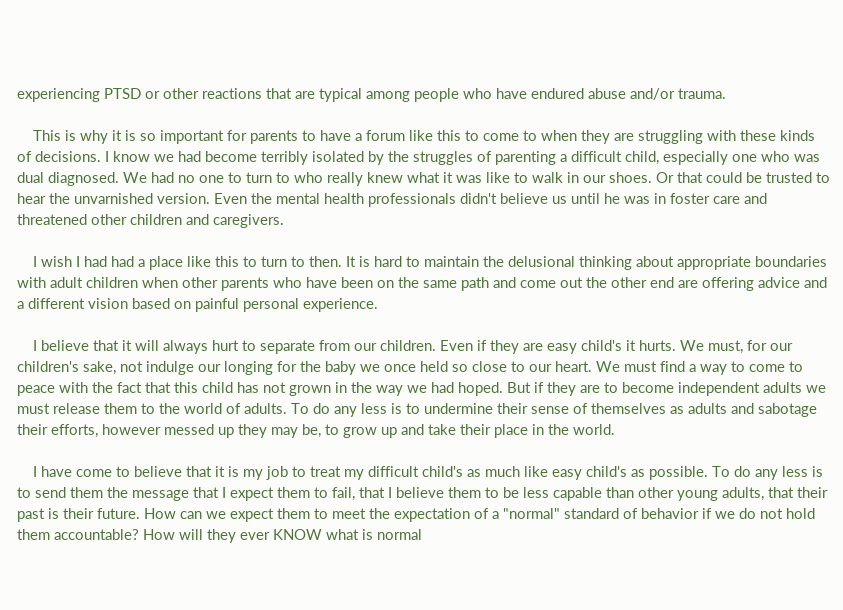experiencing PTSD or other reactions that are typical among people who have endured abuse and/or trauma.

    This is why it is so important for parents to have a forum like this to come to when they are struggling with these kinds of decisions. I know we had become terribly isolated by the struggles of parenting a difficult child, especially one who was dual diagnosed. We had no one to turn to who really knew what it was like to walk in our shoes. Or that could be trusted to hear the unvarnished version. Even the mental health professionals didn't believe us until he was in foster care and threatened other children and caregivers.

    I wish I had had a place like this to turn to then. It is hard to maintain the delusional thinking about appropriate boundaries with adult children when other parents who have been on the same path and come out the other end are offering advice and a different vision based on painful personal experience.

    I believe that it will always hurt to separate from our children. Even if they are easy child's it hurts. We must, for our children's sake, not indulge our longing for the baby we once held so close to our heart. We must find a way to come to peace with the fact that this child has not grown in the way we had hoped. But if they are to become independent adults we must release them to the world of adults. To do any less is to undermine their sense of themselves as adults and sabotage their efforts, however messed up they may be, to grow up and take their place in the world.

    I have come to believe that it is my job to treat my difficult child's as much like easy child's as possible. To do any less is to send them the message that I expect them to fail, that I believe them to be less capable than other young adults, that their past is their future. How can we expect them to meet the expectation of a "normal" standard of behavior if we do not hold them accountable? How will they ever KNOW what is normal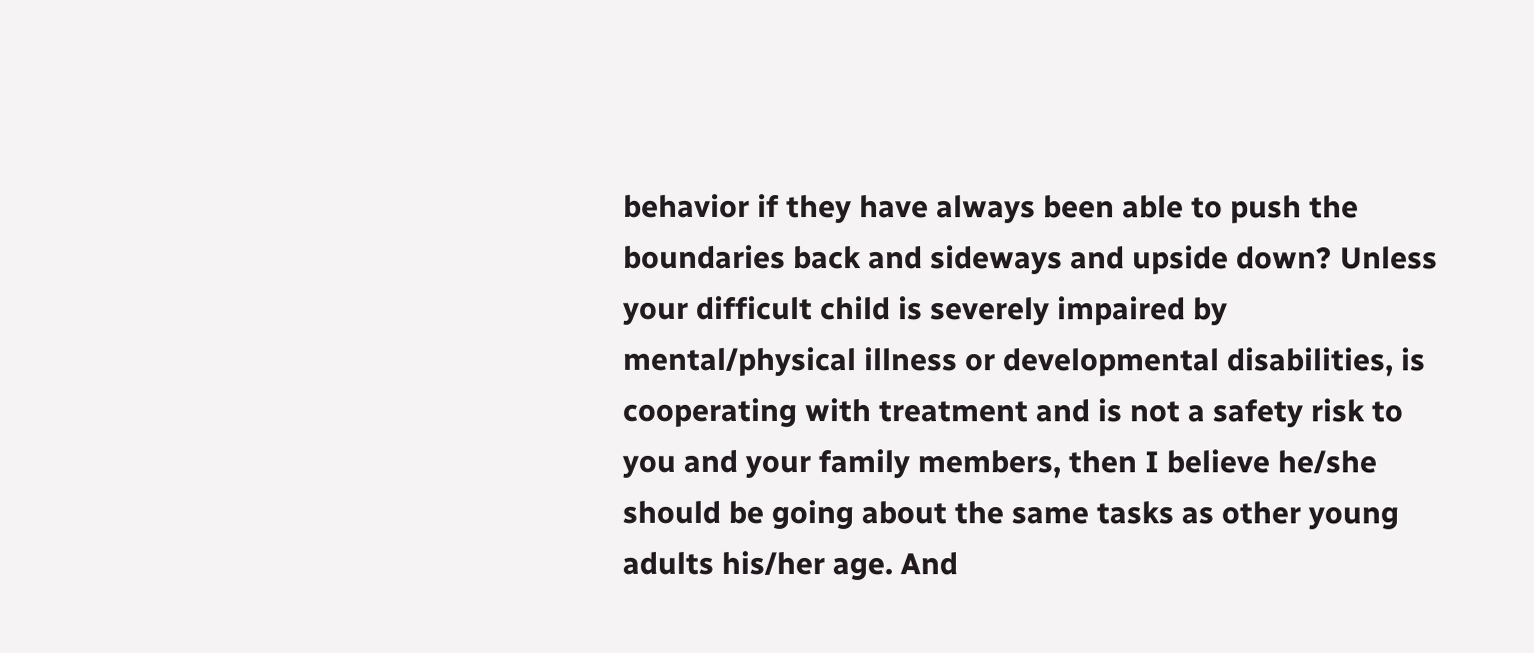behavior if they have always been able to push the boundaries back and sideways and upside down? Unless your difficult child is severely impaired by mental/physical illness or developmental disabilities, is cooperating with treatment and is not a safety risk to you and your family members, then I believe he/she should be going about the same tasks as other young adults his/her age. And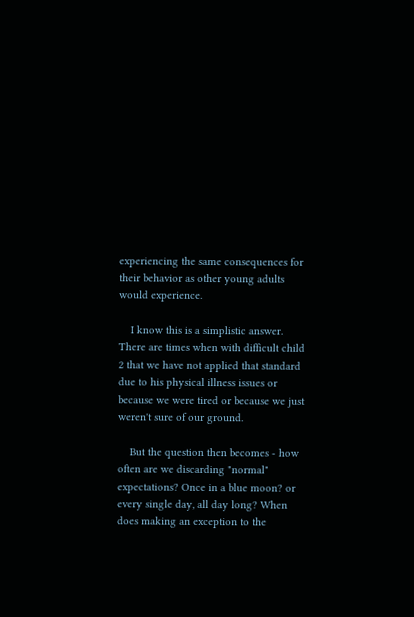experiencing the same consequences for their behavior as other young adults would experience.

    I know this is a simplistic answer. There are times when with difficult child 2 that we have not applied that standard due to his physical illness issues or because we were tired or because we just weren't sure of our ground.

    But the question then becomes - how often are we discarding "normal" expectations? Once in a blue moon? or every single day, all day long? When does making an exception to the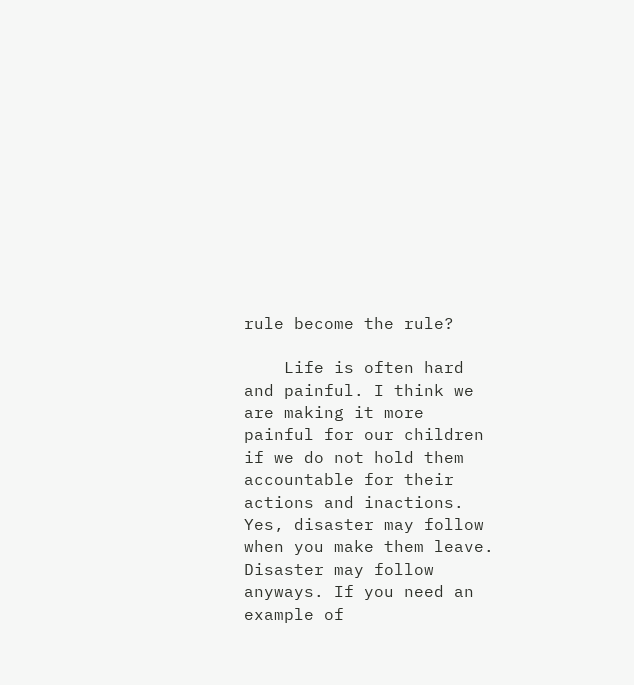rule become the rule?

    Life is often hard and painful. I think we are making it more painful for our children if we do not hold them accountable for their actions and inactions. Yes, disaster may follow when you make them leave. Disaster may follow anyways. If you need an example of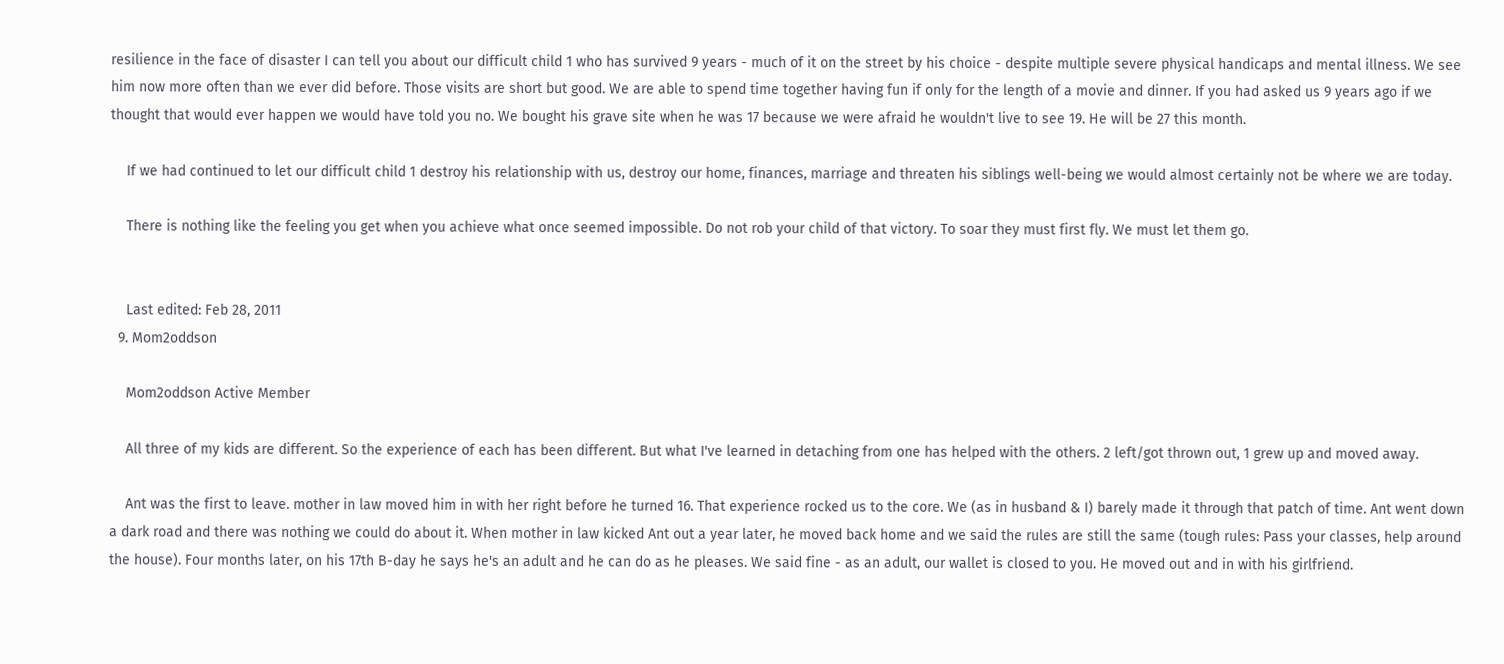resilience in the face of disaster I can tell you about our difficult child 1 who has survived 9 years - much of it on the street by his choice - despite multiple severe physical handicaps and mental illness. We see him now more often than we ever did before. Those visits are short but good. We are able to spend time together having fun if only for the length of a movie and dinner. If you had asked us 9 years ago if we thought that would ever happen we would have told you no. We bought his grave site when he was 17 because we were afraid he wouldn't live to see 19. He will be 27 this month.

    If we had continued to let our difficult child 1 destroy his relationship with us, destroy our home, finances, marriage and threaten his siblings well-being we would almost certainly not be where we are today.

    There is nothing like the feeling you get when you achieve what once seemed impossible. Do not rob your child of that victory. To soar they must first fly. We must let them go.


    Last edited: Feb 28, 2011
  9. Mom2oddson

    Mom2oddson Active Member

    All three of my kids are different. So the experience of each has been different. But what I've learned in detaching from one has helped with the others. 2 left/got thrown out, 1 grew up and moved away.

    Ant was the first to leave. mother in law moved him in with her right before he turned 16. That experience rocked us to the core. We (as in husband & I) barely made it through that patch of time. Ant went down a dark road and there was nothing we could do about it. When mother in law kicked Ant out a year later, he moved back home and we said the rules are still the same (tough rules: Pass your classes, help around the house). Four months later, on his 17th B-day he says he's an adult and he can do as he pleases. We said fine - as an adult, our wallet is closed to you. He moved out and in with his girlfriend.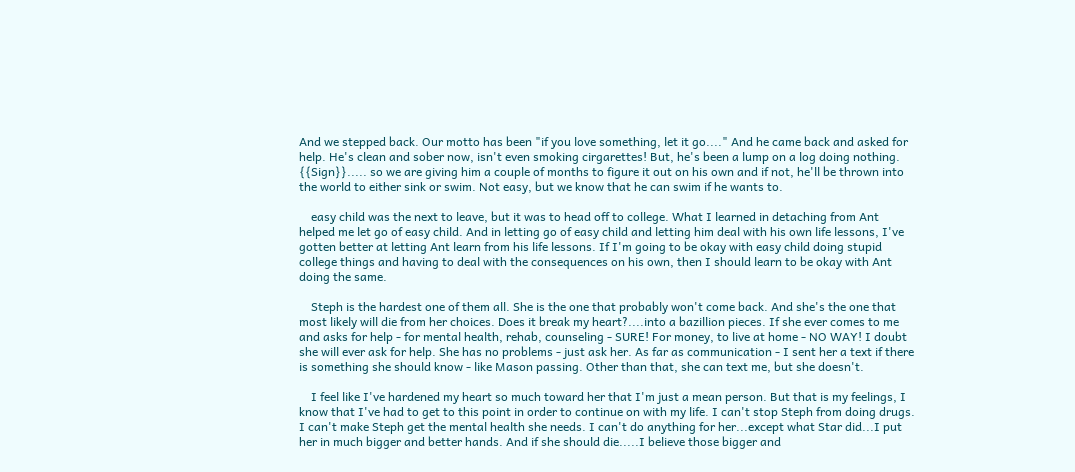And we stepped back. Our motto has been "if you love something, let it go...." And he came back and asked for help. He's clean and sober now, isn't even smoking cirgarettes! But, he's been a lump on a log doing nothing. {{Sign}}..... so we are giving him a couple of months to figure it out on his own and if not, he'll be thrown into the world to either sink or swim. Not easy, but we know that he can swim if he wants to.

    easy child was the next to leave, but it was to head off to college. What I learned in detaching from Ant helped me let go of easy child. And in letting go of easy child and letting him deal with his own life lessons, I've gotten better at letting Ant learn from his life lessons. If I'm going to be okay with easy child doing stupid college things and having to deal with the consequences on his own, then I should learn to be okay with Ant doing the same.

    Steph is the hardest one of them all. She is the one that probably won't come back. And she's the one that most likely will die from her choices. Does it break my heart?....into a bazillion pieces. If she ever comes to me and asks for help - for mental health, rehab, counseling - SURE! For money, to live at home - NO WAY! I doubt she will ever ask for help. She has no problems - just ask her. As far as communication - I sent her a text if there is something she should know - like Mason passing. Other than that, she can text me, but she doesn't.

    I feel like I've hardened my heart so much toward her that I'm just a mean person. But that is my feelings, I know that I've had to get to this point in order to continue on with my life. I can't stop Steph from doing drugs. I can't make Steph get the mental health she needs. I can't do anything for her...except what Star did...I put her in much bigger and better hands. And if she should die.....I believe those bigger and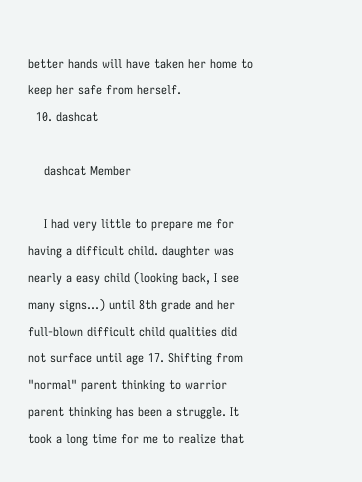better hands will have taken her home to keep her safe from herself.
  10. dashcat

    dashcat Member

    I had very little to prepare me for having a difficult child. daughter was nearly a easy child (looking back, I see many signs...) until 8th grade and her full-blown difficult child qualities did not surface until age 17. Shifting from "normal" parent thinking to warrior parent thinking has been a struggle. It took a long time for me to realize that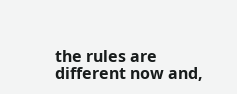the rules are different now and,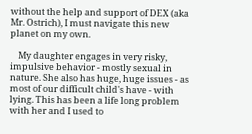without the help and support of DEX (aka Mr. Ostrich), I must navigate this new planet on my own.

    My daughter engages in very risky, impulsive behavior - mostly sexual in nature. She also has huge, huge issues - as most of our difficult child's have - with lying. This has been a life long problem with her and I used to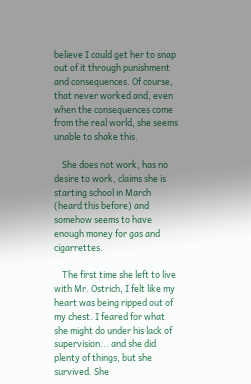believe I could get her to snap out of it through punishment and consequences. Of course, that never worked and, even when the consequences come from the real world, she seems unable to shake this.

    She does not work, has no desire to work, claims she is starting school in March (heard this before) and somehow seems to have enough money for gas and cigarrettes.

    The first time she left to live with Mr. Ostrich, I felt like my heart was being ripped out of my chest. I feared for what she might do under his lack of supervision... and she did plenty of things, but she survived. She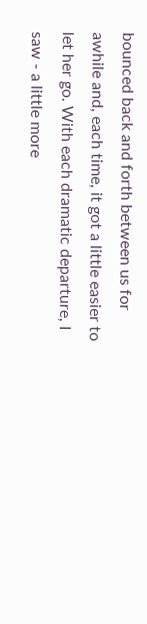bounced back and forth between us for awhile and, each time, it got a little easier to let her go. With each dramatic departure, I saw - a little more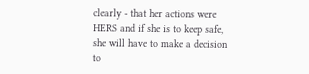clearly - that her actions were HERS and if she is to keep safe, she will have to make a decision to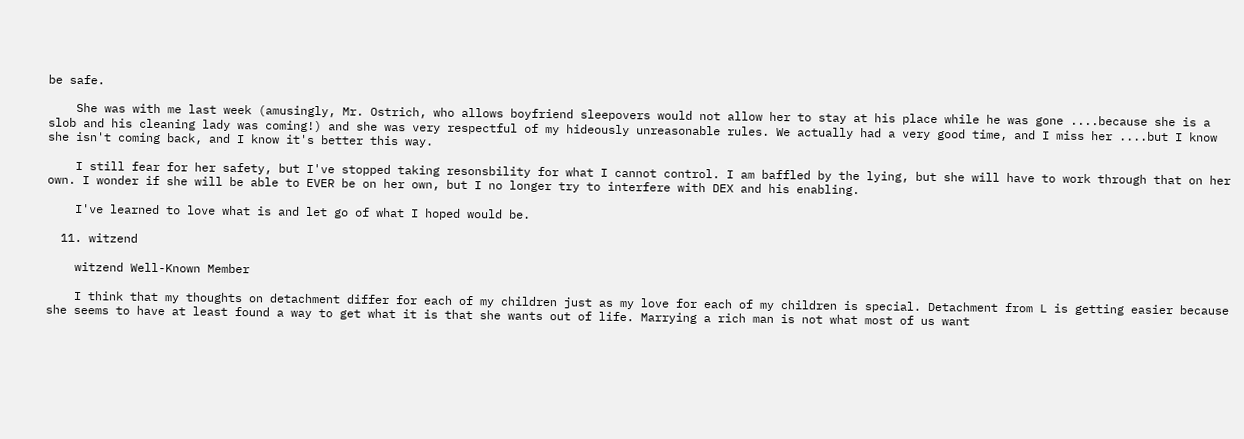be safe.

    She was with me last week (amusingly, Mr. Ostrich, who allows boyfriend sleepovers would not allow her to stay at his place while he was gone ....because she is a slob and his cleaning lady was coming!) and she was very respectful of my hideously unreasonable rules. We actually had a very good time, and I miss her ....but I know she isn't coming back, and I know it's better this way.

    I still fear for her safety, but I've stopped taking resonsbility for what I cannot control. I am baffled by the lying, but she will have to work through that on her own. I wonder if she will be able to EVER be on her own, but I no longer try to interfere with DEX and his enabling.

    I've learned to love what is and let go of what I hoped would be.

  11. witzend

    witzend Well-Known Member

    I think that my thoughts on detachment differ for each of my children just as my love for each of my children is special. Detachment from L is getting easier because she seems to have at least found a way to get what it is that she wants out of life. Marrying a rich man is not what most of us want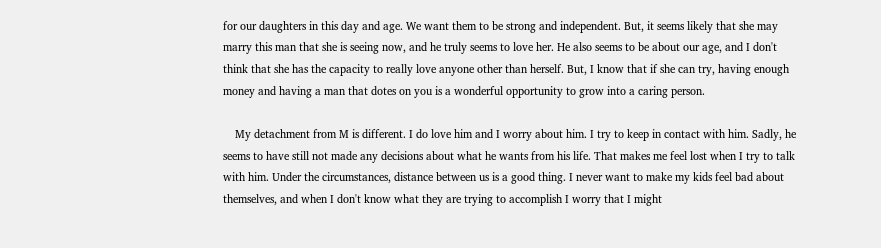for our daughters in this day and age. We want them to be strong and independent. But, it seems likely that she may marry this man that she is seeing now, and he truly seems to love her. He also seems to be about our age, and I don't think that she has the capacity to really love anyone other than herself. But, I know that if she can try, having enough money and having a man that dotes on you is a wonderful opportunity to grow into a caring person.

    My detachment from M is different. I do love him and I worry about him. I try to keep in contact with him. Sadly, he seems to have still not made any decisions about what he wants from his life. That makes me feel lost when I try to talk with him. Under the circumstances, distance between us is a good thing. I never want to make my kids feel bad about themselves, and when I don't know what they are trying to accomplish I worry that I might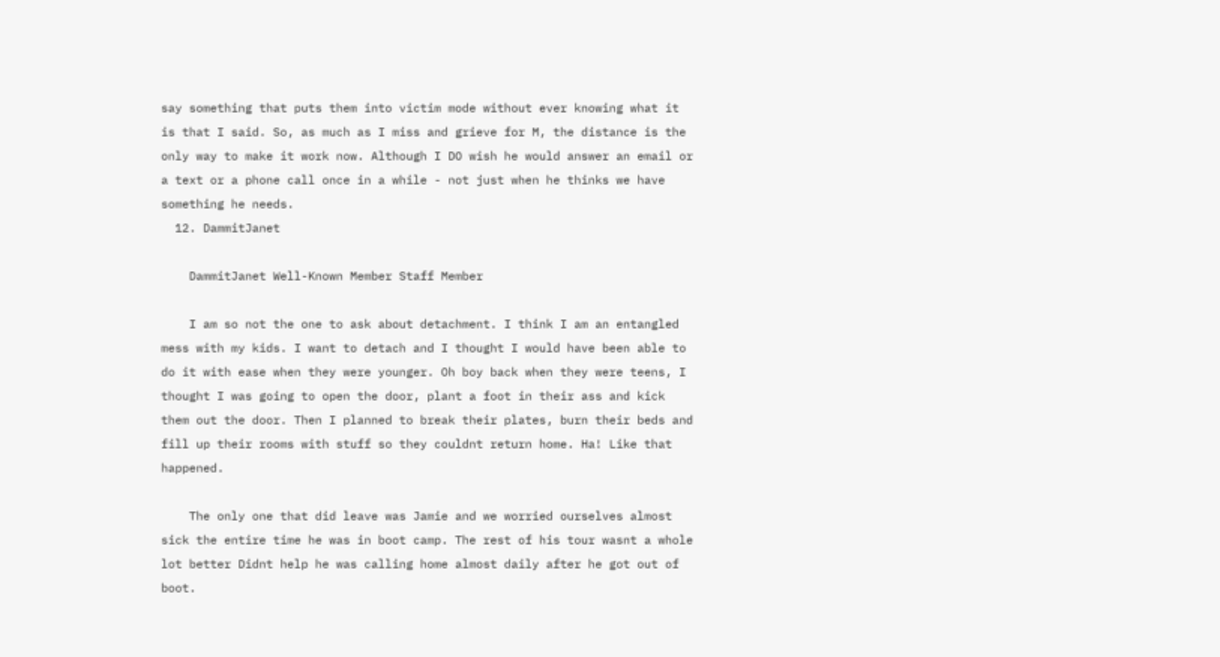say something that puts them into victim mode without ever knowing what it is that I said. So, as much as I miss and grieve for M, the distance is the only way to make it work now. Although I DO wish he would answer an email or a text or a phone call once in a while - not just when he thinks we have something he needs.
  12. DammitJanet

    DammitJanet Well-Known Member Staff Member

    I am so not the one to ask about detachment. I think I am an entangled mess with my kids. I want to detach and I thought I would have been able to do it with ease when they were younger. Oh boy back when they were teens, I thought I was going to open the door, plant a foot in their ass and kick them out the door. Then I planned to break their plates, burn their beds and fill up their rooms with stuff so they couldnt return home. Ha! Like that happened.

    The only one that did leave was Jamie and we worried ourselves almost sick the entire time he was in boot camp. The rest of his tour wasnt a whole lot better Didnt help he was calling home almost daily after he got out of boot.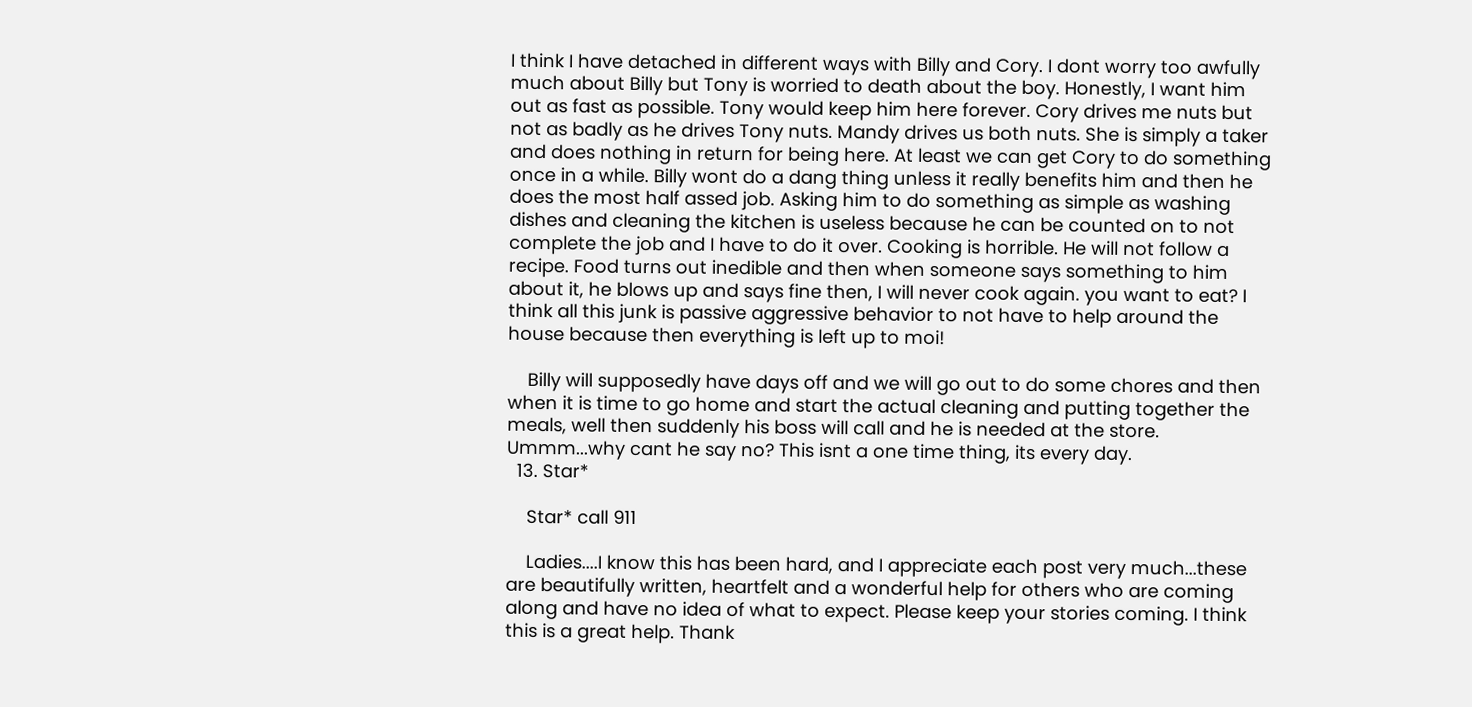I think I have detached in different ways with Billy and Cory. I dont worry too awfully much about Billy but Tony is worried to death about the boy. Honestly, I want him out as fast as possible. Tony would keep him here forever. Cory drives me nuts but not as badly as he drives Tony nuts. Mandy drives us both nuts. She is simply a taker and does nothing in return for being here. At least we can get Cory to do something once in a while. Billy wont do a dang thing unless it really benefits him and then he does the most half assed job. Asking him to do something as simple as washing dishes and cleaning the kitchen is useless because he can be counted on to not complete the job and I have to do it over. Cooking is horrible. He will not follow a recipe. Food turns out inedible and then when someone says something to him about it, he blows up and says fine then, I will never cook again. you want to eat? I think all this junk is passive aggressive behavior to not have to help around the house because then everything is left up to moi!

    Billy will supposedly have days off and we will go out to do some chores and then when it is time to go home and start the actual cleaning and putting together the meals, well then suddenly his boss will call and he is needed at the store. Ummm...why cant he say no? This isnt a one time thing, its every day.
  13. Star*

    Star* call 911

    Ladies....I know this has been hard, and I appreciate each post very much...these are beautifully written, heartfelt and a wonderful help for others who are coming along and have no idea of what to expect. Please keep your stories coming. I think this is a great help. Thank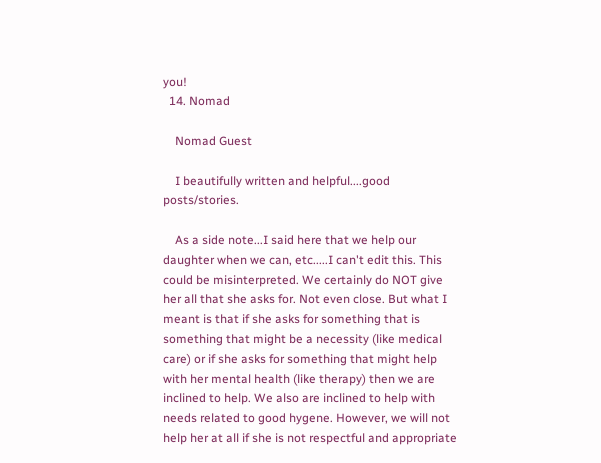you!
  14. Nomad

    Nomad Guest

    I beautifully written and helpful....good posts/stories.

    As a side note...I said here that we help our daughter when we can, etc.....I can't edit this. This could be misinterpreted. We certainly do NOT give her all that she asks for. Not even close. But what I meant is that if she asks for something that is something that might be a necessity (like medical care) or if she asks for something that might help with her mental health (like therapy) then we are inclined to help. We also are inclined to help with needs related to good hygene. However, we will not help her at all if she is not respectful and appropriate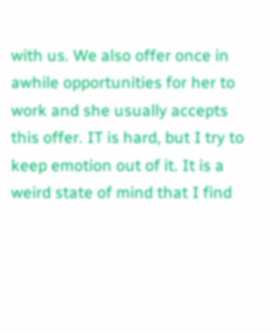with us. We also offer once in awhile opportunities for her to work and she usually accepts this offer. IT is hard, but I try to keep emotion out of it. It is a weird state of mind that I find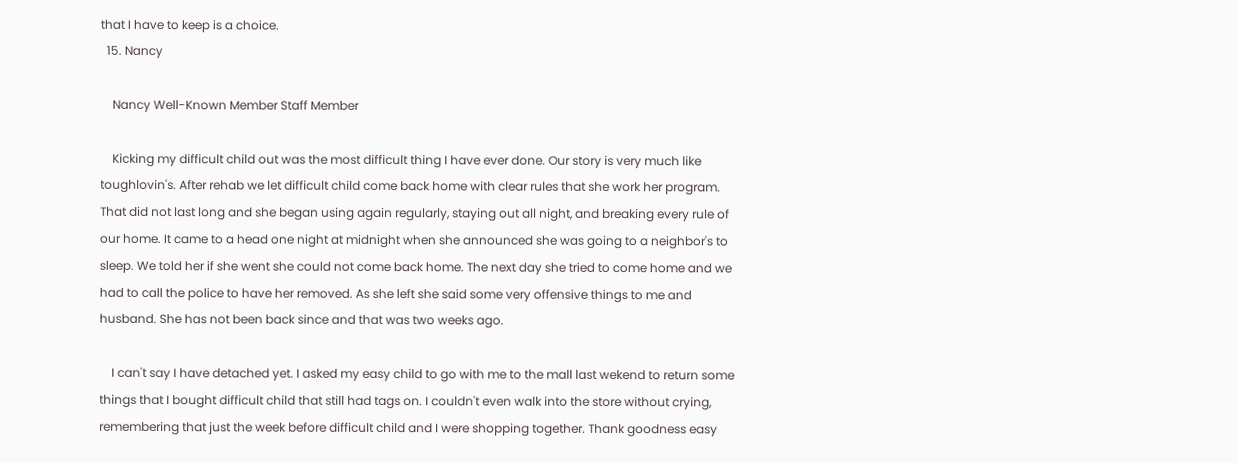that I have to keep is a choice.
  15. Nancy

    Nancy Well-Known Member Staff Member

    Kicking my difficult child out was the most difficult thing I have ever done. Our story is very much like toughlovin's. After rehab we let difficult child come back home with clear rules that she work her program. That did not last long and she began using again regularly, staying out all night, and breaking every rule of our home. It came to a head one night at midnight when she announced she was going to a neighbor's to sleep. We told her if she went she could not come back home. The next day she tried to come home and we had to call the police to have her removed. As she left she said some very offensive things to me and husband. She has not been back since and that was two weeks ago.

    I can't say I have detached yet. I asked my easy child to go with me to the mall last wekend to return some things that I bought difficult child that still had tags on. I couldn't even walk into the store without crying, remembering that just the week before difficult child and I were shopping together. Thank goodness easy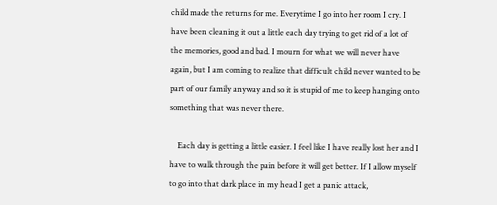child made the returns for me. Everytime I go into her room I cry. I have been cleaning it out a little each day trying to get rid of a lot of the memories, good and bad. I mourn for what we will never have again, but I am coming to realize that difficult child never wanted to be part of our family anyway and so it is stupid of me to keep hanging onto something that was never there.

    Each day is getting a little easier. I feel like I have really lost her and I have to walk through the pain before it will get better. If I allow myself to go into that dark place in my head I get a panic attack,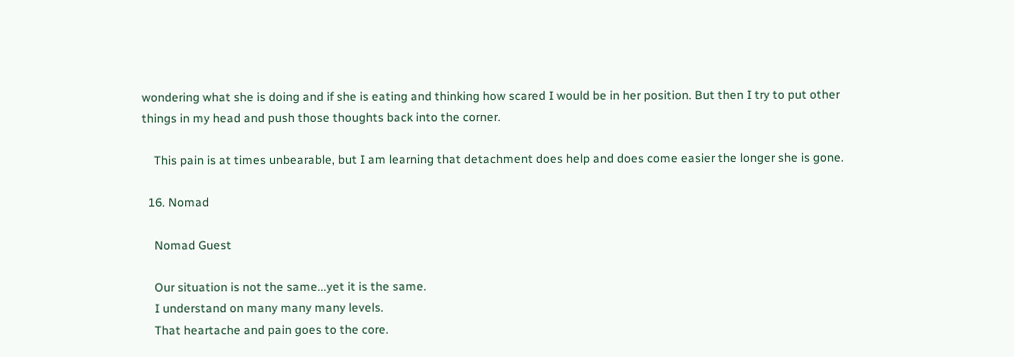wondering what she is doing and if she is eating and thinking how scared I would be in her position. But then I try to put other things in my head and push those thoughts back into the corner.

    This pain is at times unbearable, but I am learning that detachment does help and does come easier the longer she is gone.

  16. Nomad

    Nomad Guest

    Our situation is not the same...yet it is the same.
    I understand on many many many levels.
    That heartache and pain goes to the core.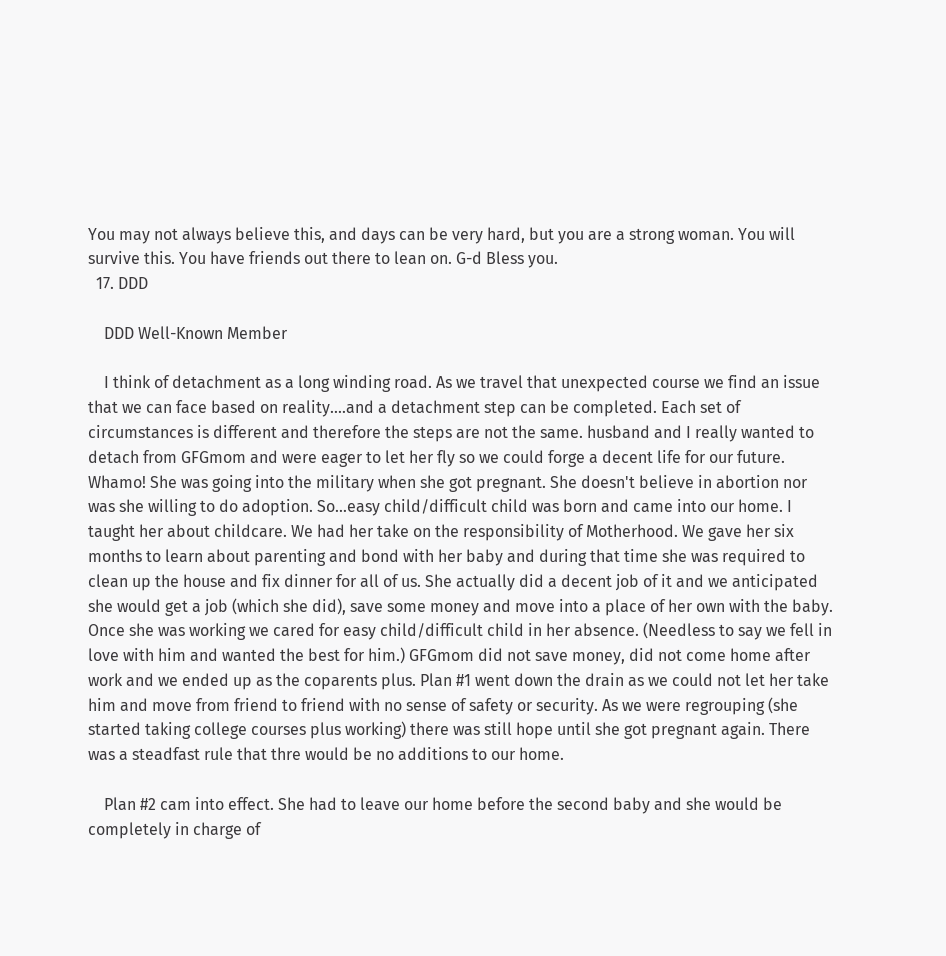You may not always believe this, and days can be very hard, but you are a strong woman. You will survive this. You have friends out there to lean on. G-d Bless you.
  17. DDD

    DDD Well-Known Member

    I think of detachment as a long winding road. As we travel that unexpected course we find an issue that we can face based on reality....and a detachment step can be completed. Each set of circumstances is different and therefore the steps are not the same. husband and I really wanted to detach from GFGmom and were eager to let her fly so we could forge a decent life for our future. Whamo! She was going into the military when she got pregnant. She doesn't believe in abortion nor was she willing to do adoption. So...easy child/difficult child was born and came into our home. I taught her about childcare. We had her take on the responsibility of Motherhood. We gave her six months to learn about parenting and bond with her baby and during that time she was required to clean up the house and fix dinner for all of us. She actually did a decent job of it and we anticipated she would get a job (which she did), save some money and move into a place of her own with the baby. Once she was working we cared for easy child/difficult child in her absence. (Needless to say we fell in love with him and wanted the best for him.) GFGmom did not save money, did not come home after work and we ended up as the coparents plus. Plan #1 went down the drain as we could not let her take him and move from friend to friend with no sense of safety or security. As we were regrouping (she started taking college courses plus working) there was still hope until she got pregnant again. There was a steadfast rule that thre would be no additions to our home.

    Plan #2 cam into effect. She had to leave our home before the second baby and she would be completely in charge of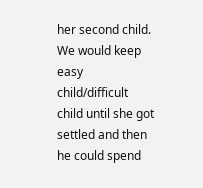her second child. We would keep easy child/difficult child until she got settled and then he could spend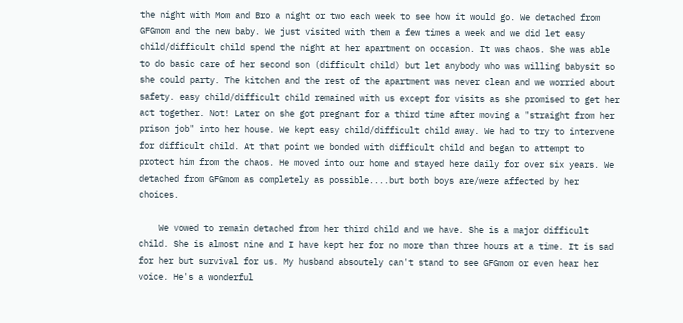the night with Mom and Bro a night or two each week to see how it would go. We detached from GFGmom and the new baby. We just visited with them a few times a week and we did let easy child/difficult child spend the night at her apartment on occasion. It was chaos. She was able to do basic care of her second son (difficult child) but let anybody who was willing babysit so she could party. The kitchen and the rest of the apartment was never clean and we worried about safety. easy child/difficult child remained with us except for visits as she promised to get her act together. Not! Later on she got pregnant for a third time after moving a "straight from her prison job" into her house. We kept easy child/difficult child away. We had to try to intervene for difficult child. At that point we bonded with difficult child and began to attempt to protect him from the chaos. He moved into our home and stayed here daily for over six years. We detached from GFGmom as completely as possible....but both boys are/were affected by her choices.

    We vowed to remain detached from her third child and we have. She is a major difficult child. She is almost nine and I have kept her for no more than three hours at a time. It is sad for her but survival for us. My husband absoutely can't stand to see GFGmom or even hear her voice. He's a wonderful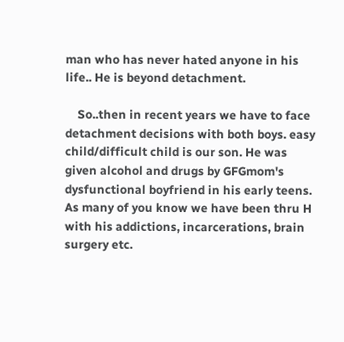man who has never hated anyone in his life.. He is beyond detachment.

    So..then in recent years we have to face detachment decisions with both boys. easy child/difficult child is our son. He was given alcohol and drugs by GFGmom's dysfunctional boyfriend in his early teens. As many of you know we have been thru H with his addictions, incarcerations, brain surgery etc.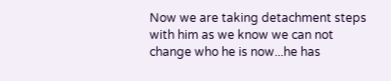Now we are taking detachment steps with him as we know we can not change who he is now...he has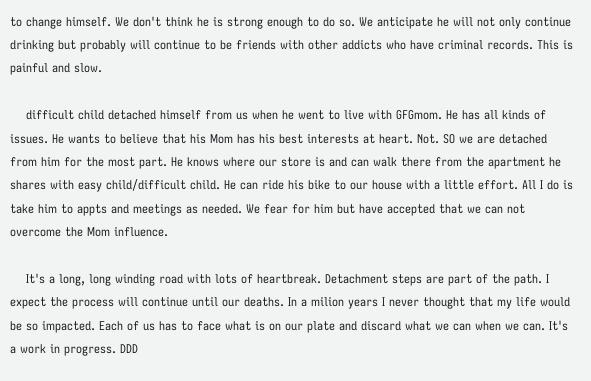to change himself. We don't think he is strong enough to do so. We anticipate he will not only continue drinking but probably will continue to be friends with other addicts who have criminal records. This is painful and slow.

    difficult child detached himself from us when he went to live with GFGmom. He has all kinds of issues. He wants to believe that his Mom has his best interests at heart. Not. SO we are detached from him for the most part. He knows where our store is and can walk there from the apartment he shares with easy child/difficult child. He can ride his bike to our house with a little effort. All I do is take him to appts and meetings as needed. We fear for him but have accepted that we can not overcome the Mom influence.

    It's a long, long winding road with lots of heartbreak. Detachment steps are part of the path. I expect the process will continue until our deaths. In a milion years I never thought that my life would be so impacted. Each of us has to face what is on our plate and discard what we can when we can. It's a work in progress. DDD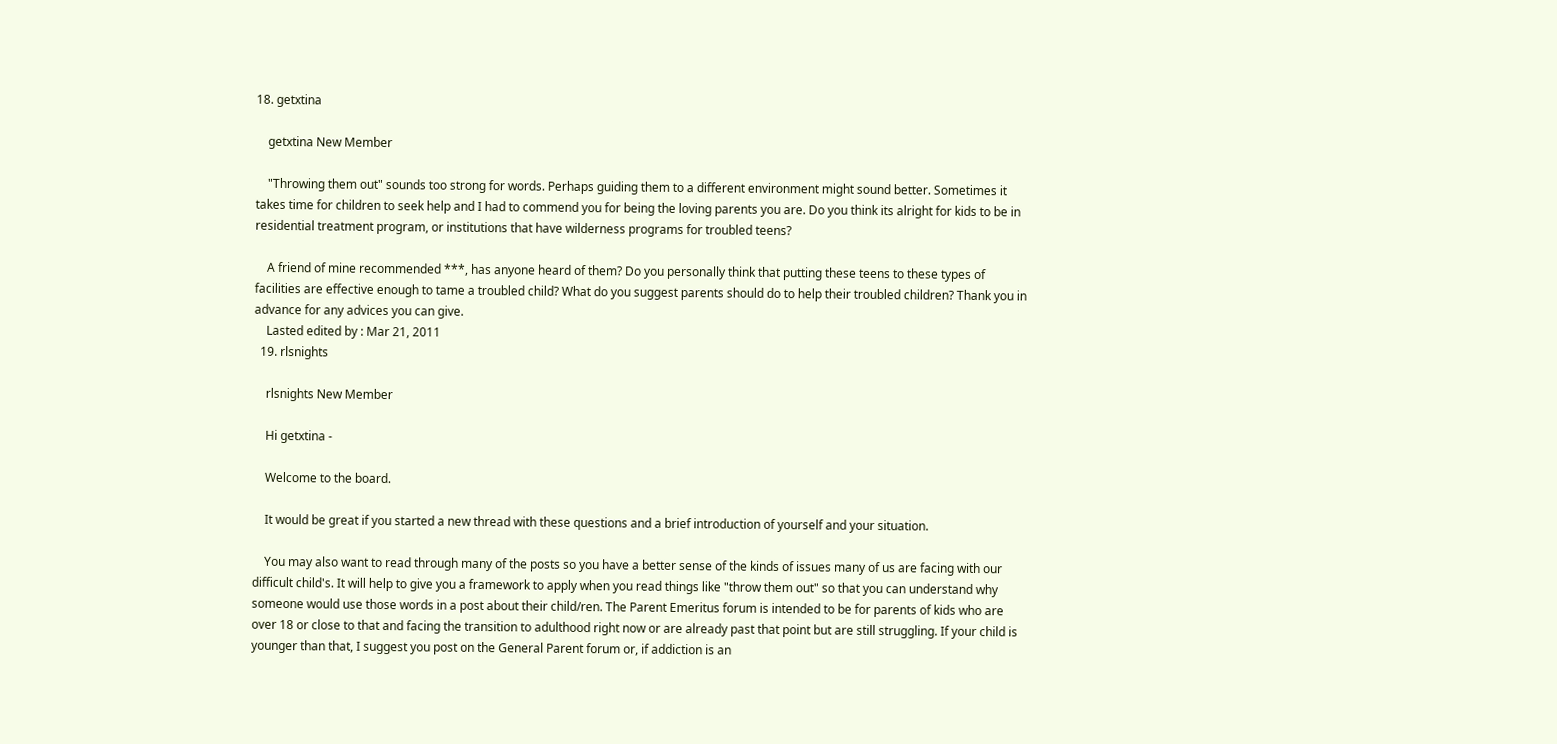18. getxtina

    getxtina New Member

    "Throwing them out" sounds too strong for words. Perhaps guiding them to a different environment might sound better. Sometimes it takes time for children to seek help and I had to commend you for being the loving parents you are. Do you think its alright for kids to be in residential treatment program, or institutions that have wilderness programs for troubled teens?

    A friend of mine recommended ***, has anyone heard of them? Do you personally think that putting these teens to these types of facilities are effective enough to tame a troubled child? What do you suggest parents should do to help their troubled children? Thank you in advance for any advices you can give.
    Lasted edited by : Mar 21, 2011
  19. rlsnights

    rlsnights New Member

    Hi getxtina -

    Welcome to the board.

    It would be great if you started a new thread with these questions and a brief introduction of yourself and your situation.

    You may also want to read through many of the posts so you have a better sense of the kinds of issues many of us are facing with our difficult child's. It will help to give you a framework to apply when you read things like "throw them out" so that you can understand why someone would use those words in a post about their child/ren. The Parent Emeritus forum is intended to be for parents of kids who are over 18 or close to that and facing the transition to adulthood right now or are already past that point but are still struggling. If your child is younger than that, I suggest you post on the General Parent forum or, if addiction is an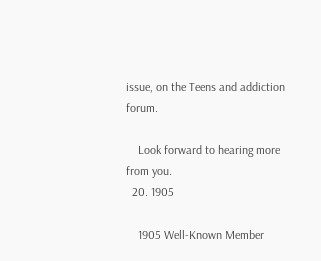issue, on the Teens and addiction forum.

    Look forward to hearing more from you.
  20. 1905

    1905 Well-Known Member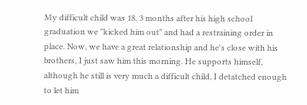My difficult child was 18, 3 months after his high school graduation we "kicked him out" and had a restraining order in place. Now, we have a great relationship and he's close with his brothers, I just saw him this morning. He supports himself, although he still is very much a difficult child, I detatched enough to let him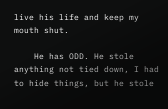live his life and keep my mouth shut.

    He has ODD. He stole anything not tied down, I had to hide things, but he stole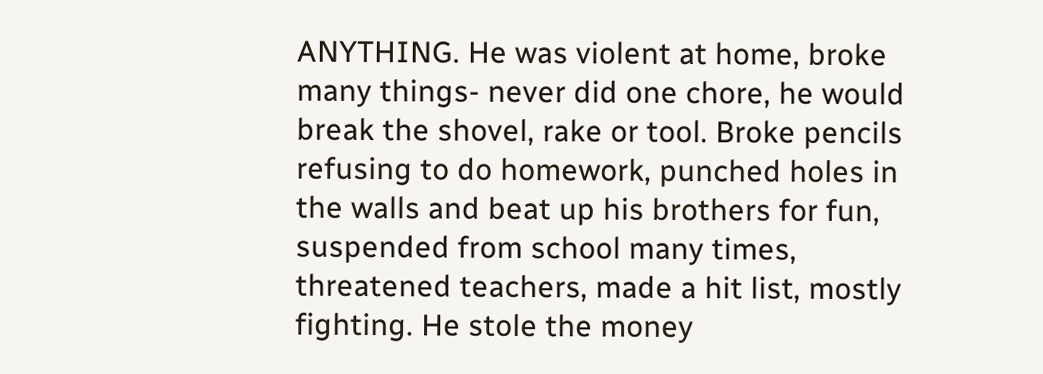ANYTHING. He was violent at home, broke many things- never did one chore, he would break the shovel, rake or tool. Broke pencils refusing to do homework, punched holes in the walls and beat up his brothers for fun, suspended from school many times, threatened teachers, made a hit list, mostly fighting. He stole the money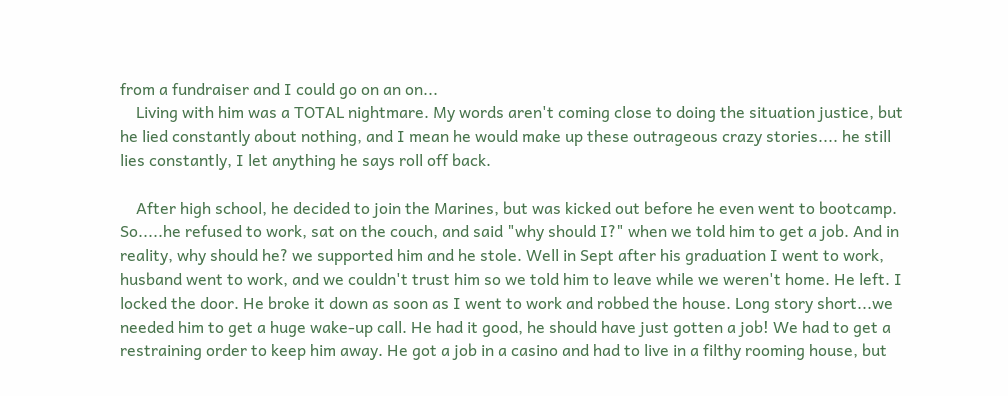from a fundraiser and I could go on an on...
    Living with him was a TOTAL nightmare. My words aren't coming close to doing the situation justice, but he lied constantly about nothing, and I mean he would make up these outrageous crazy stories.... he still lies constantly, I let anything he says roll off back.

    After high school, he decided to join the Marines, but was kicked out before he even went to bootcamp. So.....he refused to work, sat on the couch, and said "why should I?" when we told him to get a job. And in reality, why should he? we supported him and he stole. Well in Sept after his graduation I went to work, husband went to work, and we couldn't trust him so we told him to leave while we weren't home. He left. I locked the door. He broke it down as soon as I went to work and robbed the house. Long story short...we needed him to get a huge wake-up call. He had it good, he should have just gotten a job! We had to get a restraining order to keep him away. He got a job in a casino and had to live in a filthy rooming house, but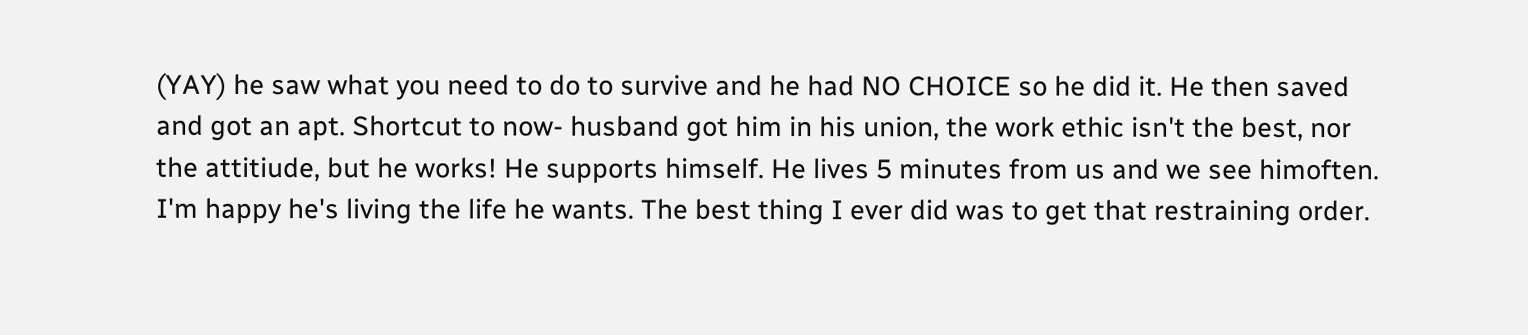(YAY) he saw what you need to do to survive and he had NO CHOICE so he did it. He then saved and got an apt. Shortcut to now- husband got him in his union, the work ethic isn't the best, nor the attitiude, but he works! He supports himself. He lives 5 minutes from us and we see himoften. I'm happy he's living the life he wants. The best thing I ever did was to get that restraining order.